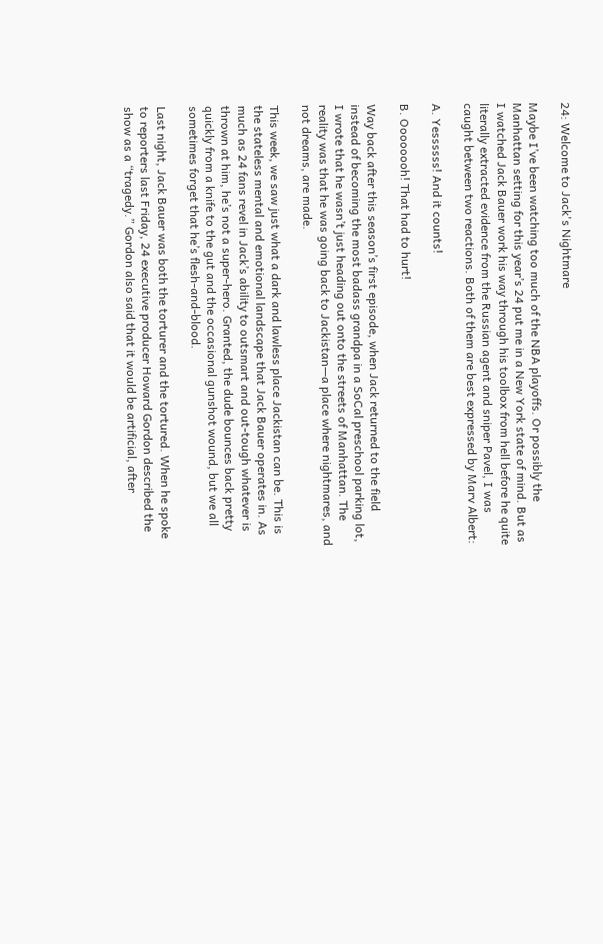24: Welcome to Jack's Nightmare

Maybe I’ve been watching too much of the NBA playoffs. Or possibly the Manhattan setting for this year’s 24 put me in a New York state of mind. But as I watched Jack Bauer work his way through his toolbox from hell before he quite literally extracted evidence from the Russian agent and sniper Pavel, I was caught between two reactions. Both of them are best expressed by Marv Albert:

A. Yessssss! And it counts!

B. Oooooooh! That had to hurt!

Way back after this season’s first episode, when Jack returned to the field instead of becoming the most badass grandpa in a SoCal preschool parking lot, I wrote that he wasn’t just heading out onto the streets of Manhattan. The reality was that he was going back to Jackistan—a place where nightmares, and not dreams, are made.

This week, we saw just what a dark and lawless place Jackistan can be. This is the stateless mental and emotional landscape that Jack Bauer operates in. As much as 24 fans revel in Jack’s ability to outsmart and out-tough whatever is thrown at him, he’s not a super-hero. Granted, the dude bounces back pretty quickly from a knife to the gut and the occasional gunshot wound, but we all sometimes forget that he’s flesh-and-blood.

Last night, Jack Bauer was both the torturer and the tortured. When he spoke to reporters last Friday, 24 executive producer Howard Gordon described the show as a “tragedy.” Gordon also said that it would be artificial, after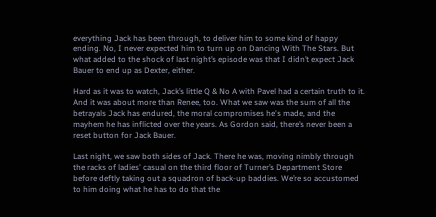everything Jack has been through, to deliver him to some kind of happy ending. No, I never expected him to turn up on Dancing With The Stars. But what added to the shock of last night’s episode was that I didn’t expect Jack Bauer to end up as Dexter, either.

Hard as it was to watch, Jack’s little Q & No A with Pavel had a certain truth to it. And it was about more than Renee, too. What we saw was the sum of all the betrayals Jack has endured, the moral compromises he's made, and the mayhem he has inflicted over the years. As Gordon said, there’s never been a reset button for Jack Bauer.

Last night, we saw both sides of Jack. There he was, moving nimbly through the racks of ladies' casual on the third floor of Turner’s Department Store before deftly taking out a squadron of back-up baddies. We’re so accustomed to him doing what he has to do that the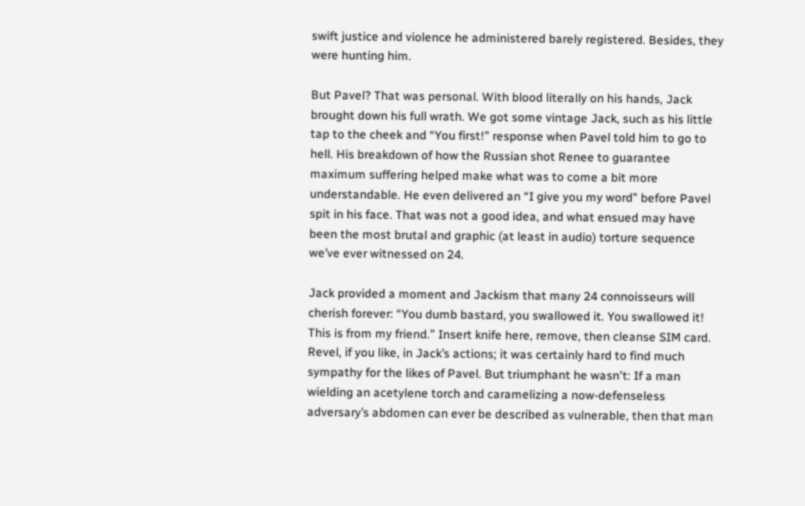swift justice and violence he administered barely registered. Besides, they were hunting him.

But Pavel? That was personal. With blood literally on his hands, Jack brought down his full wrath. We got some vintage Jack, such as his little tap to the cheek and “You first!” response when Pavel told him to go to hell. His breakdown of how the Russian shot Renee to guarantee maximum suffering helped make what was to come a bit more understandable. He even delivered an “I give you my word” before Pavel spit in his face. That was not a good idea, and what ensued may have been the most brutal and graphic (at least in audio) torture sequence we’ve ever witnessed on 24.

Jack provided a moment and Jackism that many 24 connoisseurs will cherish forever: “You dumb bastard, you swallowed it. You swallowed it! This is from my friend.” Insert knife here, remove, then cleanse SIM card. Revel, if you like, in Jack’s actions; it was certainly hard to find much sympathy for the likes of Pavel. But triumphant he wasn't: If a man wielding an acetylene torch and caramelizing a now-defenseless adversary’s abdomen can ever be described as vulnerable, then that man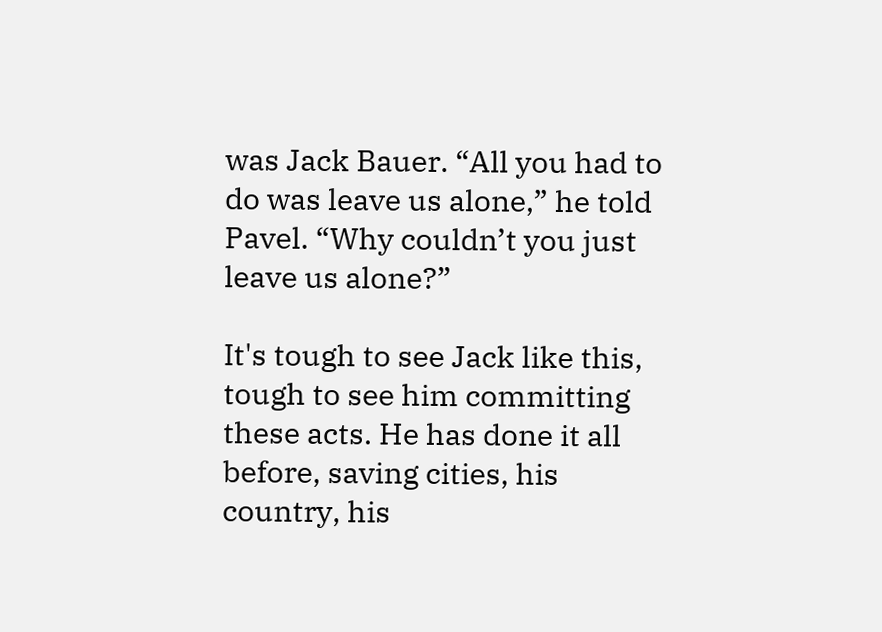was Jack Bauer. “All you had to do was leave us alone,” he told Pavel. “Why couldn’t you just leave us alone?”

It's tough to see Jack like this, tough to see him committing these acts. He has done it all before, saving cities, his country, his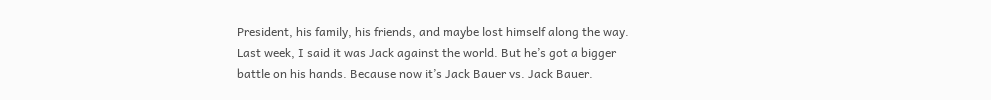President, his family, his friends, and maybe lost himself along the way. Last week, I said it was Jack against the world. But he’s got a bigger battle on his hands. Because now it’s Jack Bauer vs. Jack Bauer.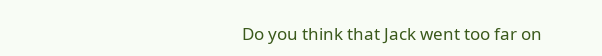Do you think that Jack went too far on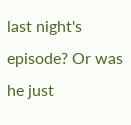last night's episode? Or was he just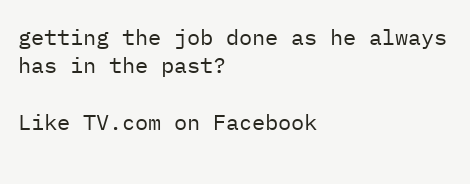getting the job done as he always has in the past?

Like TV.com on Facebook